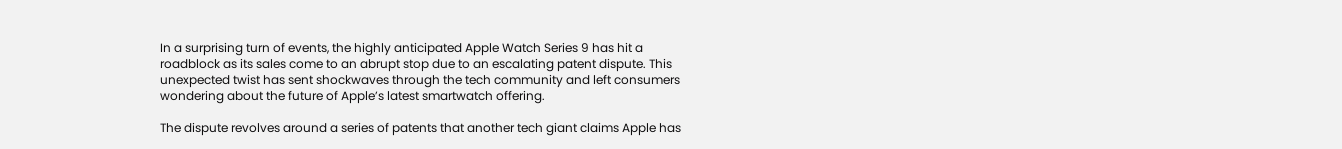In a surprising turn of events, the highly anticipated Apple Watch Series 9 has hit a roadblock as its sales come to an abrupt stop due to an escalating patent dispute. This unexpected twist has sent shockwaves through the tech community and left consumers wondering about the future of Apple’s latest smartwatch offering.

The dispute revolves around a series of patents that another tech giant claims Apple has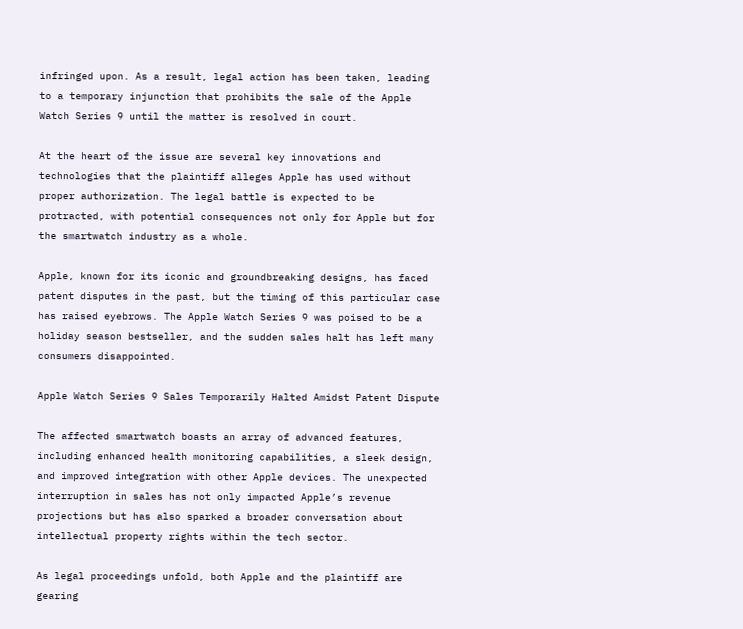infringed upon. As a result, legal action has been taken, leading to a temporary injunction that prohibits the sale of the Apple Watch Series 9 until the matter is resolved in court.

At the heart of the issue are several key innovations and technologies that the plaintiff alleges Apple has used without proper authorization. The legal battle is expected to be protracted, with potential consequences not only for Apple but for the smartwatch industry as a whole.

Apple, known for its iconic and groundbreaking designs, has faced patent disputes in the past, but the timing of this particular case has raised eyebrows. The Apple Watch Series 9 was poised to be a holiday season bestseller, and the sudden sales halt has left many consumers disappointed.

Apple Watch Series 9 Sales Temporarily Halted Amidst Patent Dispute

The affected smartwatch boasts an array of advanced features, including enhanced health monitoring capabilities, a sleek design, and improved integration with other Apple devices. The unexpected interruption in sales has not only impacted Apple’s revenue projections but has also sparked a broader conversation about intellectual property rights within the tech sector.

As legal proceedings unfold, both Apple and the plaintiff are gearing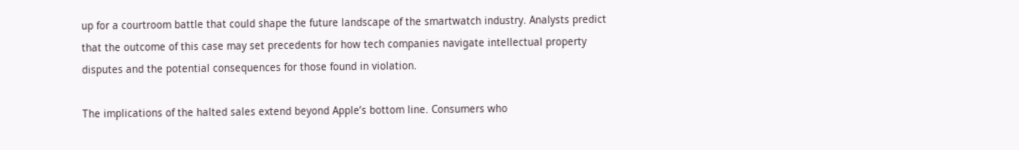up for a courtroom battle that could shape the future landscape of the smartwatch industry. Analysts predict that the outcome of this case may set precedents for how tech companies navigate intellectual property disputes and the potential consequences for those found in violation.

The implications of the halted sales extend beyond Apple’s bottom line. Consumers who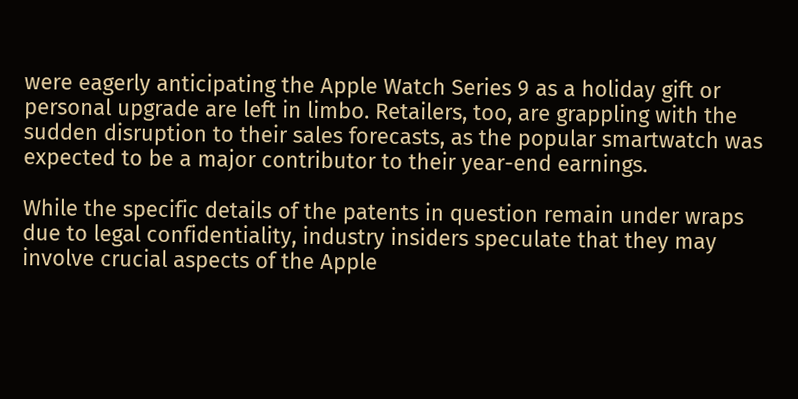were eagerly anticipating the Apple Watch Series 9 as a holiday gift or personal upgrade are left in limbo. Retailers, too, are grappling with the sudden disruption to their sales forecasts, as the popular smartwatch was expected to be a major contributor to their year-end earnings.

While the specific details of the patents in question remain under wraps due to legal confidentiality, industry insiders speculate that they may involve crucial aspects of the Apple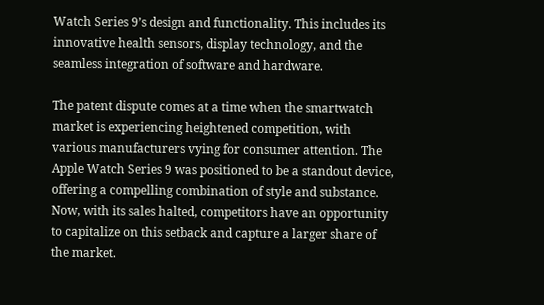Watch Series 9’s design and functionality. This includes its innovative health sensors, display technology, and the seamless integration of software and hardware.

The patent dispute comes at a time when the smartwatch market is experiencing heightened competition, with various manufacturers vying for consumer attention. The Apple Watch Series 9 was positioned to be a standout device, offering a compelling combination of style and substance. Now, with its sales halted, competitors have an opportunity to capitalize on this setback and capture a larger share of the market.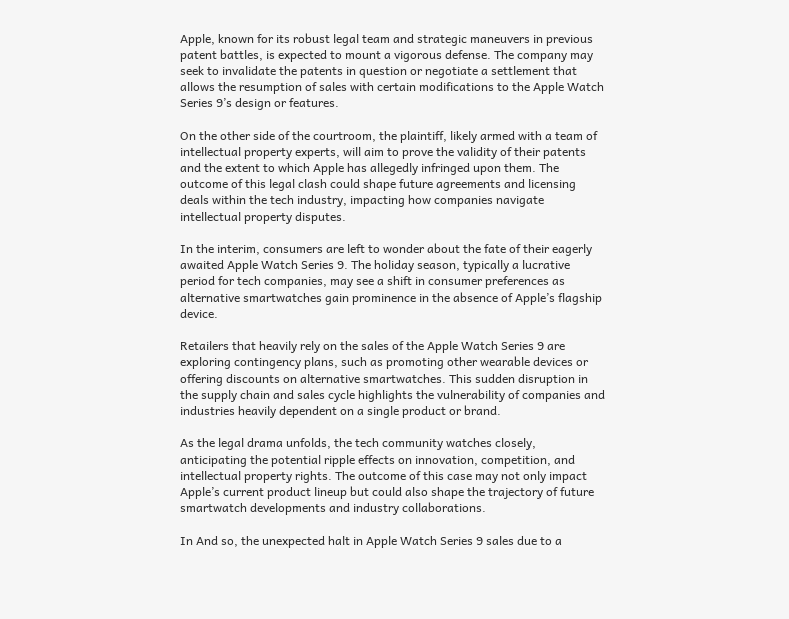Apple, known for its robust legal team and strategic maneuvers in previous patent battles, is expected to mount a vigorous defense. The company may seek to invalidate the patents in question or negotiate a settlement that allows the resumption of sales with certain modifications to the Apple Watch Series 9’s design or features.

On the other side of the courtroom, the plaintiff, likely armed with a team of intellectual property experts, will aim to prove the validity of their patents and the extent to which Apple has allegedly infringed upon them. The outcome of this legal clash could shape future agreements and licensing deals within the tech industry, impacting how companies navigate intellectual property disputes.

In the interim, consumers are left to wonder about the fate of their eagerly awaited Apple Watch Series 9. The holiday season, typically a lucrative period for tech companies, may see a shift in consumer preferences as alternative smartwatches gain prominence in the absence of Apple’s flagship device.

Retailers that heavily rely on the sales of the Apple Watch Series 9 are exploring contingency plans, such as promoting other wearable devices or offering discounts on alternative smartwatches. This sudden disruption in the supply chain and sales cycle highlights the vulnerability of companies and industries heavily dependent on a single product or brand.

As the legal drama unfolds, the tech community watches closely, anticipating the potential ripple effects on innovation, competition, and intellectual property rights. The outcome of this case may not only impact Apple’s current product lineup but could also shape the trajectory of future smartwatch developments and industry collaborations.

In And so, the unexpected halt in Apple Watch Series 9 sales due to a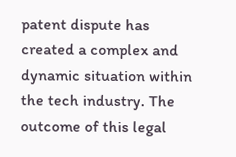patent dispute has created a complex and dynamic situation within the tech industry. The outcome of this legal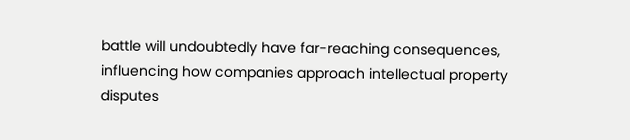battle will undoubtedly have far-reaching consequences, influencing how companies approach intellectual property disputes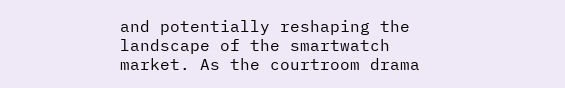and potentially reshaping the landscape of the smartwatch market. As the courtroom drama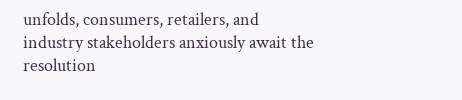unfolds, consumers, retailers, and industry stakeholders anxiously await the resolution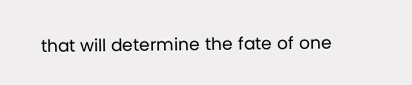that will determine the fate of one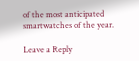of the most anticipated smartwatches of the year.

Leave a Reply